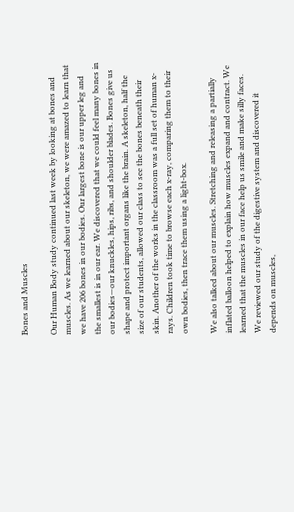Bones and Muscles

Our Human Body study continued last week by looking at bones and muscles. As we learned about our skeleton, we were amazed to learn that we have 206 bones in our bodies. Our largest bone is our upper leg and the smallest is in our ear. We discovered that we could feel many bones in our bodies—our knuckles, hips, ribs, and shoulder blades. Bones give us shape and protect important organs like the brain. A skeleton, half the size of our students, allowed our class to see the bones beneath their skin. Another of the works in the classroom was a full set of human x-rays. Children took time to browse each x-ray, comparing them to their own bodies, then trace them using a light-box.

We also talked about our muscles. Stretching and releasing a partially inflated balloon helped to explain how muscles expand and contract. We learned that the muscles in our face help us smile and make silly faces. We reviewed our study of the digestive system and discovered it depends on muscles,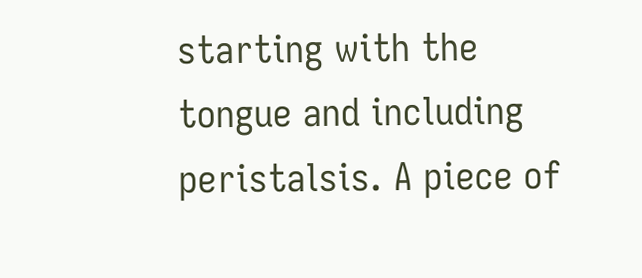starting with the tongue and including peristalsis. A piece of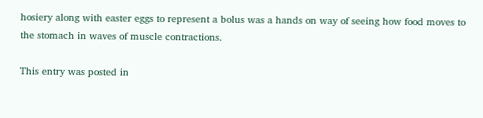hosiery along with easter eggs to represent a bolus was a hands on way of seeing how food moves to the stomach in waves of muscle contractions.

This entry was posted in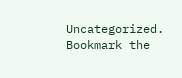Uncategorized. Bookmark the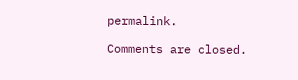permalink.

Comments are closed.